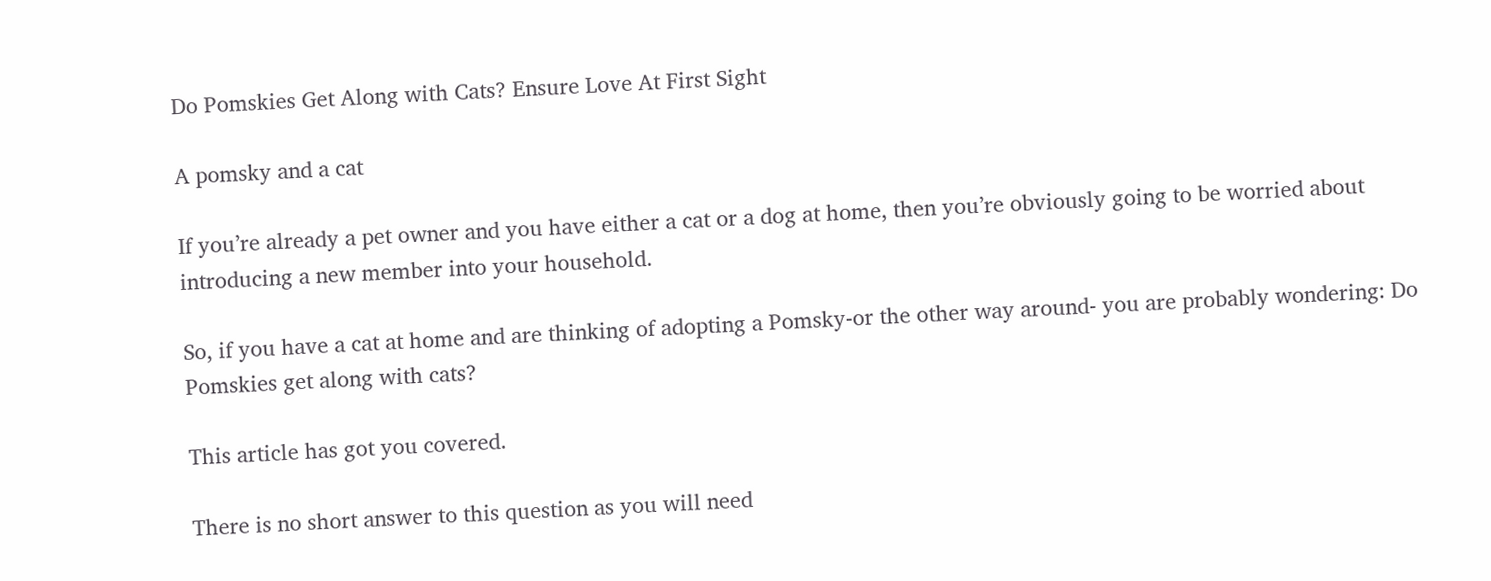Do Pomskies Get Along with Cats? Ensure Love At First Sight

A pomsky and a cat

If you’re already a pet owner and you have either a cat or a dog at home, then you’re obviously going to be worried about introducing a new member into your household.

So, if you have a cat at home and are thinking of adopting a Pomsky-or the other way around- you are probably wondering: Do Pomskies get along with cats?

This article has got you covered.

There is no short answer to this question as you will need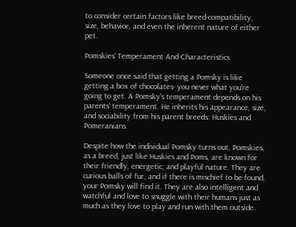to consider certain factors like breed-compatibility, size, behavior, and even the inherent nature of either pet.

Pomskies’ Temperament And Characteristics

Someone once said that getting a Pomsky is like getting a box of chocolates- you never what you’re going to get. A Pomsky’s temperament depends on his parents’ temperament. He inherits his appearance, size, and sociability from his parent breeds: Huskies and Pomeranians.

Despite how the individual Pomsky turns out, Pomskies, as a breed, just like Huskies and Poms, are known for their friendly, energetic, and playful nature. They are curious balls of fur, and if there is mischief to be found, your Pomsky will find it. They are also intelligent and watchful and love to snuggle with their humans just as much as they love to play and run with them outside.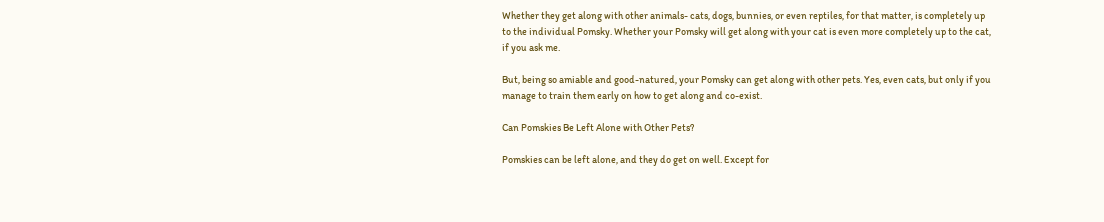Whether they get along with other animals- cats, dogs, bunnies, or even reptiles, for that matter, is completely up to the individual Pomsky. Whether your Pomsky will get along with your cat is even more completely up to the cat, if you ask me.

But, being so amiable and good-natured, your Pomsky can get along with other pets. Yes, even cats, but only if you manage to train them early on how to get along and co-exist.

Can Pomskies Be Left Alone with Other Pets?

Pomskies can be left alone, and they do get on well. Except for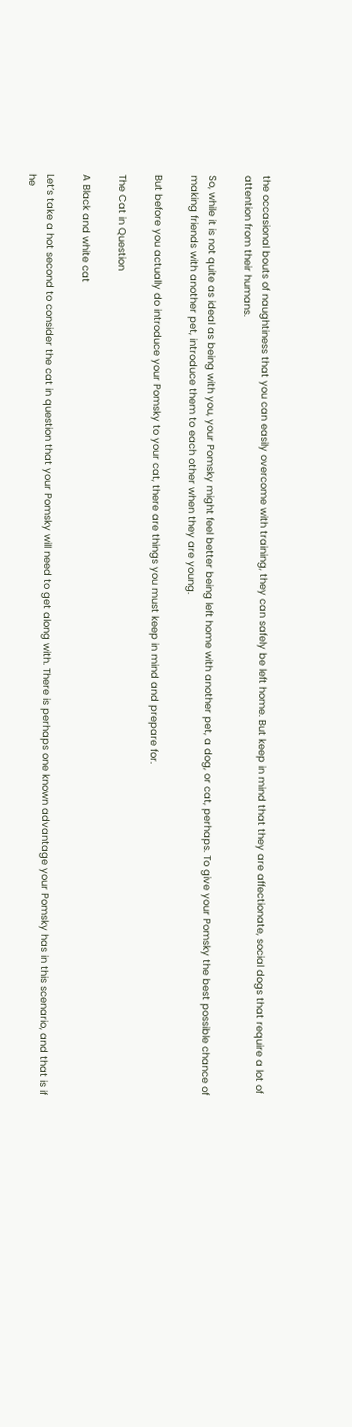the occasional bouts of naughtiness that you can easily overcome with training, they can safely be left home. But keep in mind that they are affectionate, social dogs that require a lot of attention from their humans.

So, while it is not quite as ideal as being with you, your Pomsky might feel better being left home with another pet, a dog, or cat, perhaps. To give your Pomsky the best possible chance of making friends with another pet, introduce them to each other when they are young.

But before you actually do introduce your Pomsky to your cat, there are things you must keep in mind and prepare for.

The Cat in Question

A Black and white cat

Let’s take a hot second to consider the cat in question that your Pomsky will need to get along with. There is perhaps one known advantage your Pomsky has in this scenario, and that is if he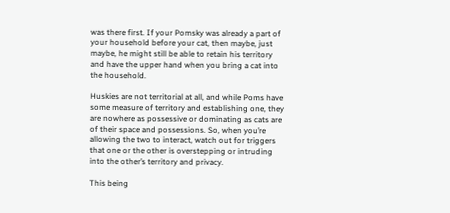was there first. If your Pomsky was already a part of your household before your cat, then maybe, just maybe, he might still be able to retain his territory and have the upper hand when you bring a cat into the household.

Huskies are not territorial at all, and while Poms have some measure of territory and establishing one, they are nowhere as possessive or dominating as cats are of their space and possessions. So, when you’re allowing the two to interact, watch out for triggers that one or the other is overstepping or intruding into the other’s territory and privacy.

This being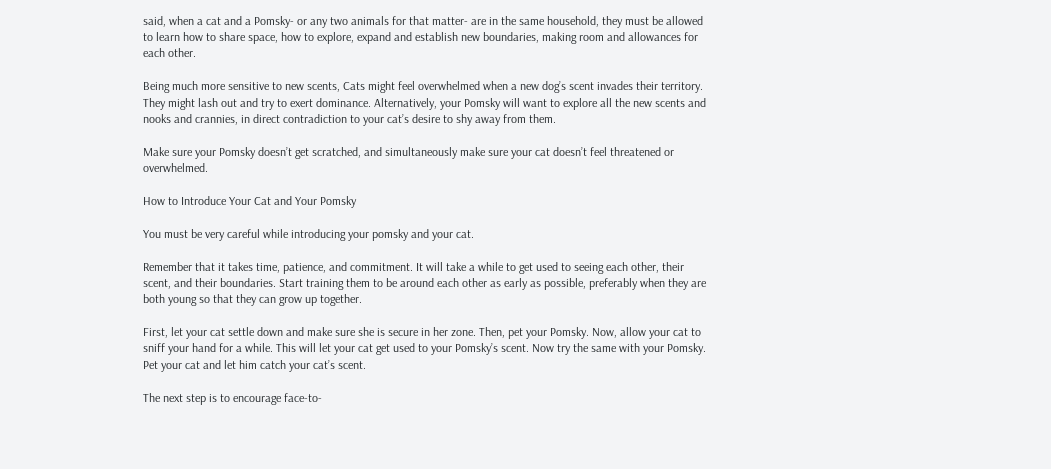said, when a cat and a Pomsky- or any two animals for that matter- are in the same household, they must be allowed to learn how to share space, how to explore, expand and establish new boundaries, making room and allowances for each other.

Being much more sensitive to new scents, Cats might feel overwhelmed when a new dog’s scent invades their territory. They might lash out and try to exert dominance. Alternatively, your Pomsky will want to explore all the new scents and nooks and crannies, in direct contradiction to your cat’s desire to shy away from them.

Make sure your Pomsky doesn’t get scratched, and simultaneously make sure your cat doesn’t feel threatened or overwhelmed.

How to Introduce Your Cat and Your Pomsky

You must be very careful while introducing your pomsky and your cat.

Remember that it takes time, patience, and commitment. It will take a while to get used to seeing each other, their scent, and their boundaries. Start training them to be around each other as early as possible, preferably when they are both young so that they can grow up together.

First, let your cat settle down and make sure she is secure in her zone. Then, pet your Pomsky. Now, allow your cat to sniff your hand for a while. This will let your cat get used to your Pomsky’s scent. Now try the same with your Pomsky. Pet your cat and let him catch your cat’s scent.

The next step is to encourage face-to-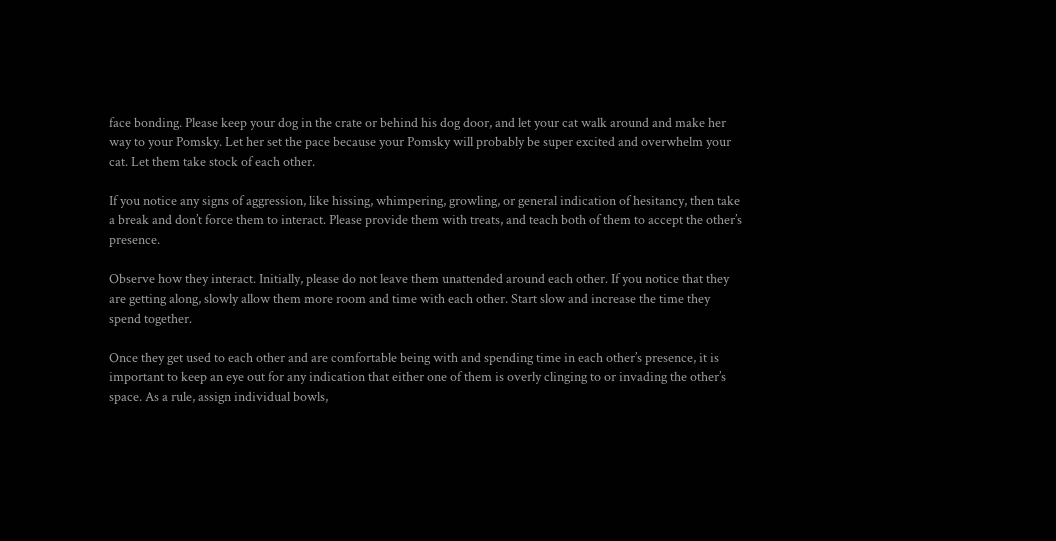face bonding. Please keep your dog in the crate or behind his dog door, and let your cat walk around and make her way to your Pomsky. Let her set the pace because your Pomsky will probably be super excited and overwhelm your cat. Let them take stock of each other.

If you notice any signs of aggression, like hissing, whimpering, growling, or general indication of hesitancy, then take a break and don’t force them to interact. Please provide them with treats, and teach both of them to accept the other’s presence.

Observe how they interact. Initially, please do not leave them unattended around each other. If you notice that they are getting along, slowly allow them more room and time with each other. Start slow and increase the time they spend together.

Once they get used to each other and are comfortable being with and spending time in each other’s presence, it is important to keep an eye out for any indication that either one of them is overly clinging to or invading the other’s space. As a rule, assign individual bowls,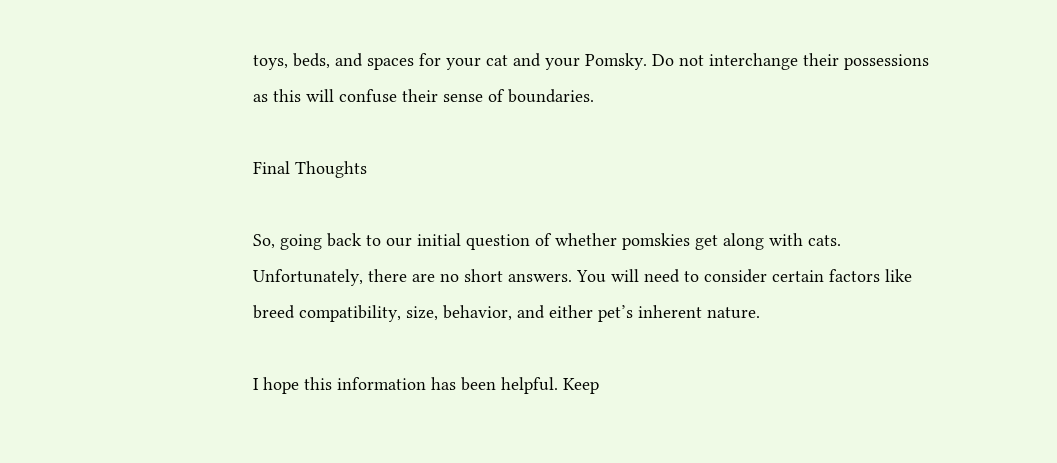toys, beds, and spaces for your cat and your Pomsky. Do not interchange their possessions as this will confuse their sense of boundaries.

Final Thoughts

So, going back to our initial question of whether pomskies get along with cats. Unfortunately, there are no short answers. You will need to consider certain factors like breed compatibility, size, behavior, and either pet’s inherent nature.

I hope this information has been helpful. Keep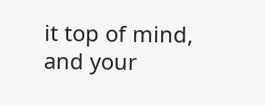it top of mind, and your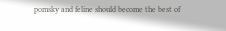pomsky and feline should become the best of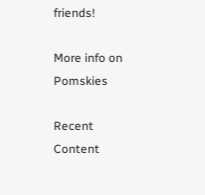friends!

More info on Pomskies

Recent Content